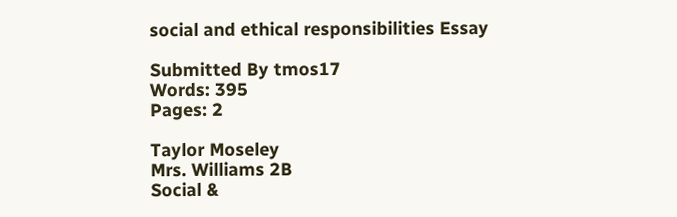social and ethical responsibilities Essay

Submitted By tmos17
Words: 395
Pages: 2

Taylor Moseley
Mrs. Williams 2B
Social &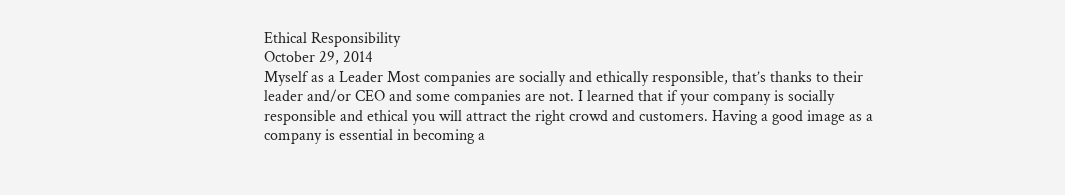Ethical Responsibility
October 29, 2014
Myself as a Leader Most companies are socially and ethically responsible, that’s thanks to their leader and/or CEO and some companies are not. I learned that if your company is socially responsible and ethical you will attract the right crowd and customers. Having a good image as a company is essential in becoming a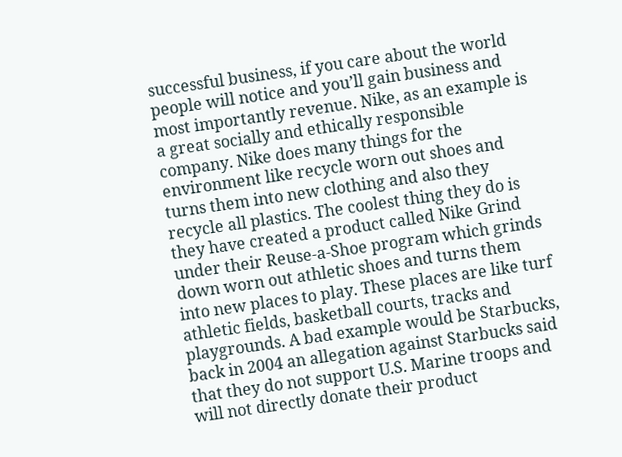successful business, if you care about the world people will notice and you’ll gain business and most importantly revenue. Nike, as an example is a great socially and ethically responsible company. Nike does many things for the environment like recycle worn out shoes and turns them into new clothing and also they recycle all plastics. The coolest thing they do is they have created a product called Nike Grind under their Reuse-a-Shoe program which grinds down worn out athletic shoes and turns them into new places to play. These places are like turf athletic fields, basketball courts, tracks and playgrounds. A bad example would be Starbucks, back in 2004 an allegation against Starbucks said that they do not support U.S. Marine troops and will not directly donate their product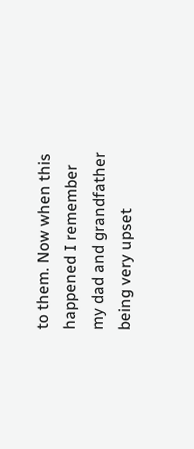to them. Now when this happened I remember my dad and grandfather being very upset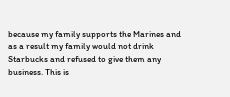because my family supports the Marines and as a result my family would not drink Starbucks and refused to give them any business. This is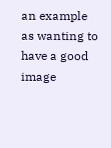an example as wanting to have a good image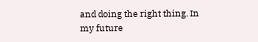and doing the right thing. In my future